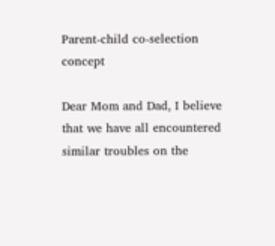Parent-child co-selection concept

Dear Mom and Dad, I believe that we have all encountered similar troubles on the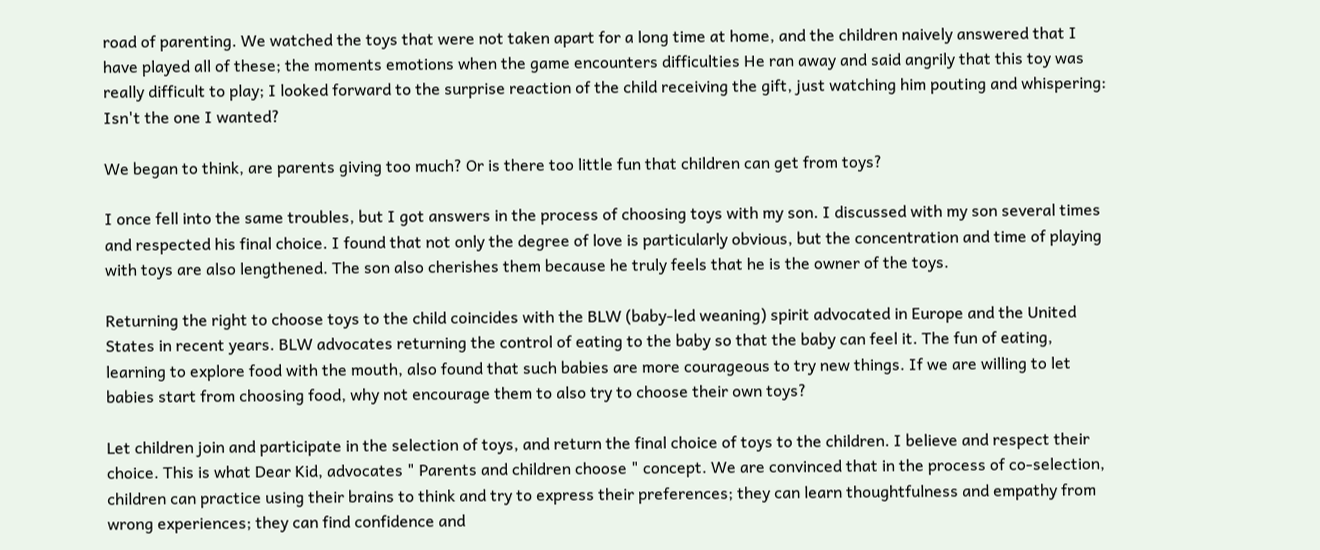road of parenting. We watched the toys that were not taken apart for a long time at home, and the children naively answered that I have played all of these; the moments emotions when the game encounters difficulties He ran away and said angrily that this toy was really difficult to play; I looked forward to the surprise reaction of the child receiving the gift, just watching him pouting and whispering: Isn't the one I wanted?

We began to think, are parents giving too much? Or is there too little fun that children can get from toys?

I once fell into the same troubles, but I got answers in the process of choosing toys with my son. I discussed with my son several times and respected his final choice. I found that not only the degree of love is particularly obvious, but the concentration and time of playing with toys are also lengthened. The son also cherishes them because he truly feels that he is the owner of the toys.

Returning the right to choose toys to the child coincides with the BLW (baby-led weaning) spirit advocated in Europe and the United States in recent years. BLW advocates returning the control of eating to the baby so that the baby can feel it. The fun of eating, learning to explore food with the mouth, also found that such babies are more courageous to try new things. If we are willing to let babies start from choosing food, why not encourage them to also try to choose their own toys?

Let children join and participate in the selection of toys, and return the final choice of toys to the children. I believe and respect their choice. This is what Dear Kid, advocates " Parents and children choose " concept. We are convinced that in the process of co-selection, children can practice using their brains to think and try to express their preferences; they can learn thoughtfulness and empathy from wrong experiences; they can find confidence and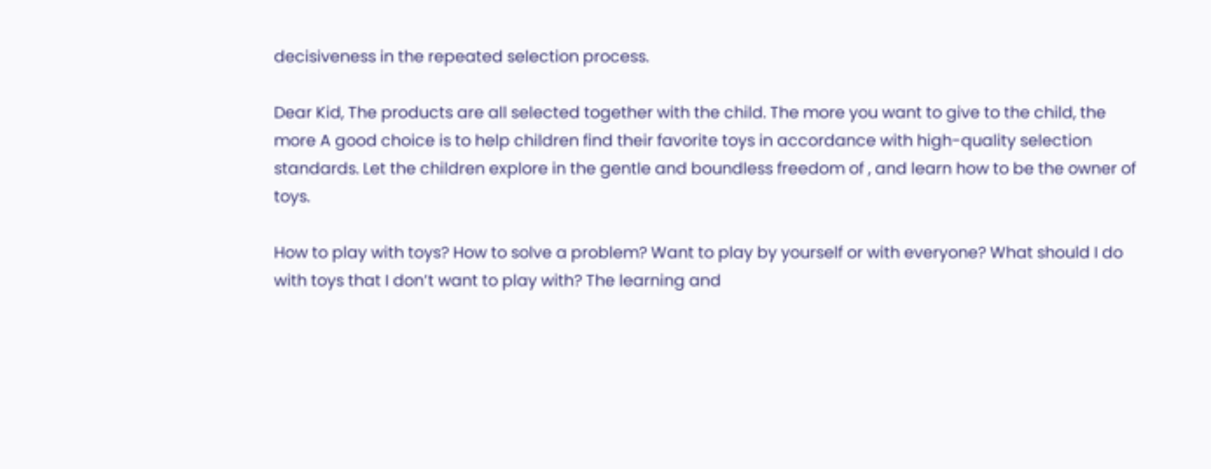decisiveness in the repeated selection process.

Dear Kid, The products are all selected together with the child. The more you want to give to the child, the more A good choice is to help children find their favorite toys in accordance with high-quality selection standards. Let the children explore in the gentle and boundless freedom of , and learn how to be the owner of toys.

How to play with toys? How to solve a problem? Want to play by yourself or with everyone? What should I do with toys that I don’t want to play with? The learning and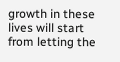growth in these lives will start from letting the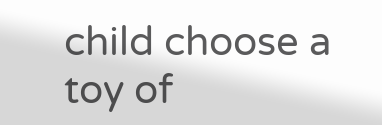child choose a toy of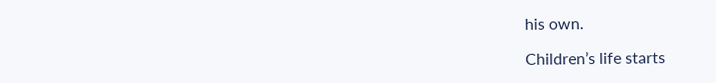his own.

Children’s life starts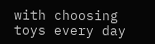with choosing toys every day